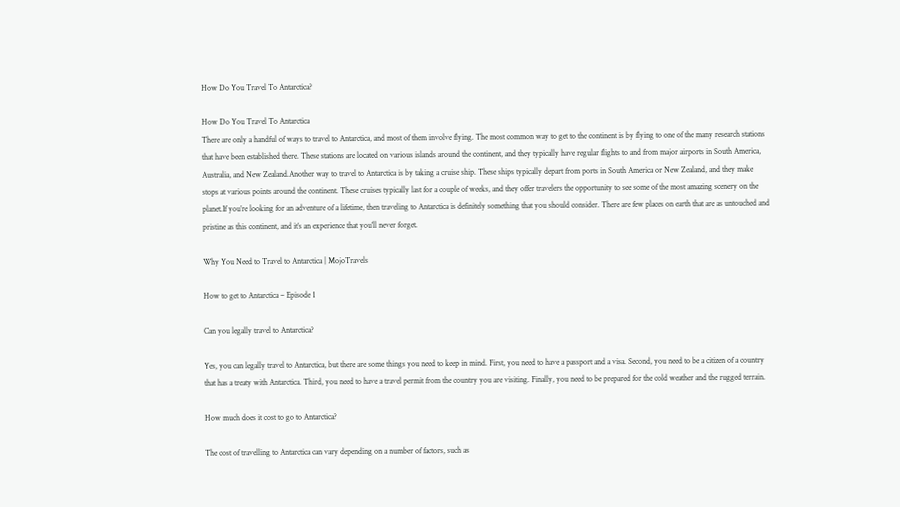How Do You Travel To Antarctica?

How Do You Travel To Antarctica
There are only a handful of ways to travel to Antarctica, and most of them involve flying. The most common way to get to the continent is by flying to one of the many research stations that have been established there. These stations are located on various islands around the continent, and they typically have regular flights to and from major airports in South America, Australia, and New Zealand.Another way to travel to Antarctica is by taking a cruise ship. These ships typically depart from ports in South America or New Zealand, and they make stops at various points around the continent. These cruises typically last for a couple of weeks, and they offer travelers the opportunity to see some of the most amazing scenery on the planet.If you’re looking for an adventure of a lifetime, then traveling to Antarctica is definitely something that you should consider. There are few places on earth that are as untouched and pristine as this continent, and it’s an experience that you’ll never forget.

Why You Need to Travel to Antarctica | MojoTravels

How to get to Antarctica – Episode 1

Can you legally travel to Antarctica?

Yes, you can legally travel to Antarctica, but there are some things you need to keep in mind. First, you need to have a passport and a visa. Second, you need to be a citizen of a country that has a treaty with Antarctica. Third, you need to have a travel permit from the country you are visiting. Finally, you need to be prepared for the cold weather and the rugged terrain.

How much does it cost to go to Antarctica?

The cost of travelling to Antarctica can vary depending on a number of factors, such as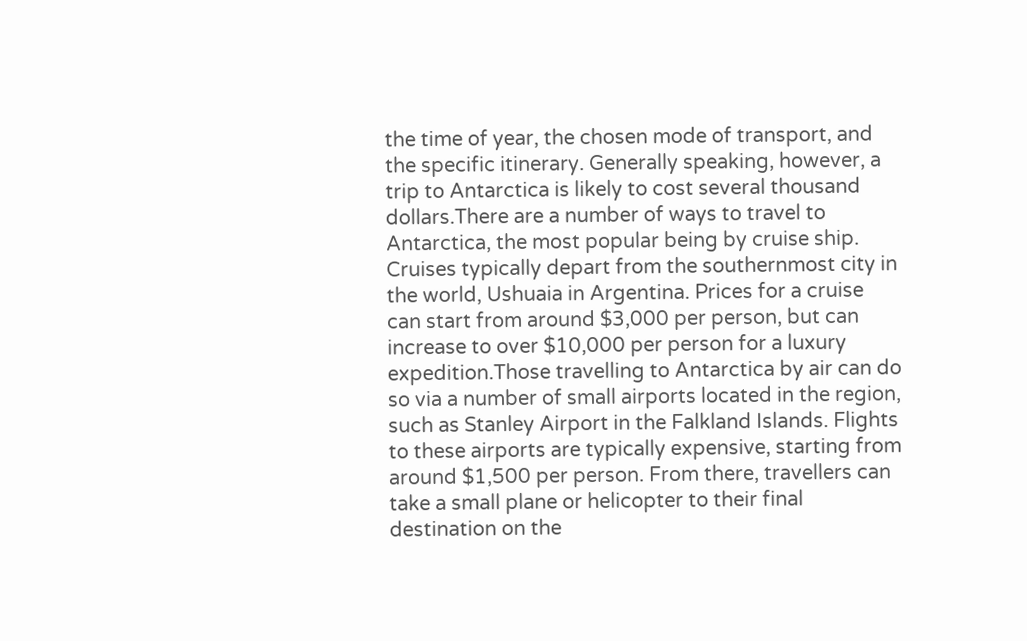the time of year, the chosen mode of transport, and the specific itinerary. Generally speaking, however, a trip to Antarctica is likely to cost several thousand dollars.There are a number of ways to travel to Antarctica, the most popular being by cruise ship. Cruises typically depart from the southernmost city in the world, Ushuaia in Argentina. Prices for a cruise can start from around $3,000 per person, but can increase to over $10,000 per person for a luxury expedition.Those travelling to Antarctica by air can do so via a number of small airports located in the region, such as Stanley Airport in the Falkland Islands. Flights to these airports are typically expensive, starting from around $1,500 per person. From there, travellers can take a small plane or helicopter to their final destination on the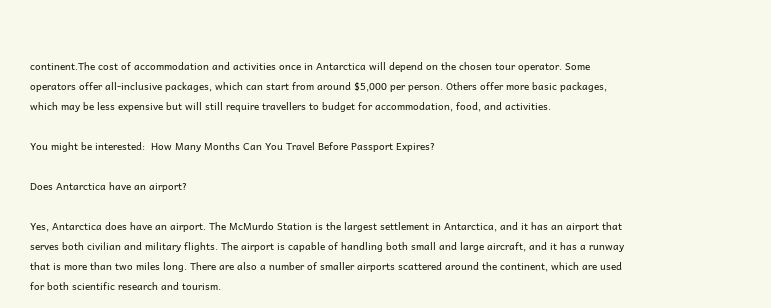continent.The cost of accommodation and activities once in Antarctica will depend on the chosen tour operator. Some operators offer all-inclusive packages, which can start from around $5,000 per person. Others offer more basic packages, which may be less expensive but will still require travellers to budget for accommodation, food, and activities.

You might be interested:  How Many Months Can You Travel Before Passport Expires?

Does Antarctica have an airport?

Yes, Antarctica does have an airport. The McMurdo Station is the largest settlement in Antarctica, and it has an airport that serves both civilian and military flights. The airport is capable of handling both small and large aircraft, and it has a runway that is more than two miles long. There are also a number of smaller airports scattered around the continent, which are used for both scientific research and tourism.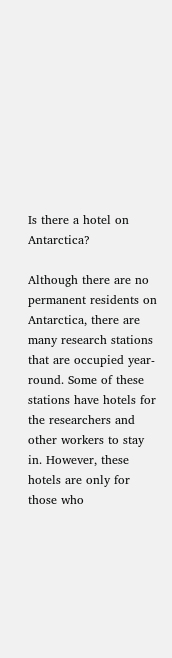Is there a hotel on Antarctica?

Although there are no permanent residents on Antarctica, there are many research stations that are occupied year-round. Some of these stations have hotels for the researchers and other workers to stay in. However, these hotels are only for those who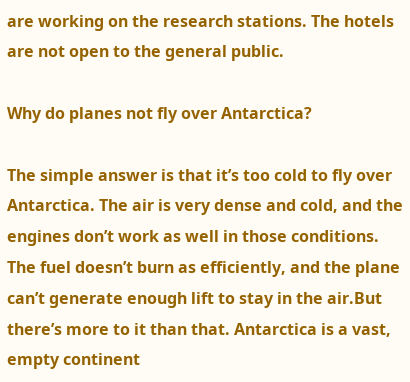are working on the research stations. The hotels are not open to the general public.

Why do planes not fly over Antarctica?

The simple answer is that it’s too cold to fly over Antarctica. The air is very dense and cold, and the engines don’t work as well in those conditions. The fuel doesn’t burn as efficiently, and the plane can’t generate enough lift to stay in the air.But there’s more to it than that. Antarctica is a vast, empty continent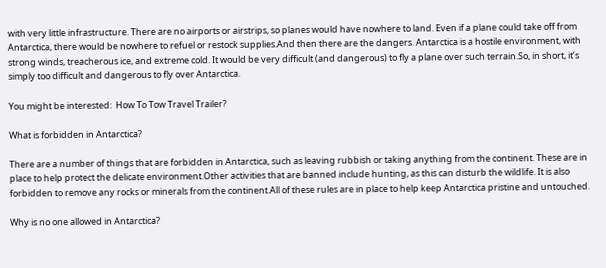with very little infrastructure. There are no airports or airstrips, so planes would have nowhere to land. Even if a plane could take off from Antarctica, there would be nowhere to refuel or restock supplies.And then there are the dangers. Antarctica is a hostile environment, with strong winds, treacherous ice, and extreme cold. It would be very difficult (and dangerous) to fly a plane over such terrain.So, in short, it’s simply too difficult and dangerous to fly over Antarctica.

You might be interested:  How To Tow Travel Trailer?

What is forbidden in Antarctica?

There are a number of things that are forbidden in Antarctica, such as leaving rubbish or taking anything from the continent. These are in place to help protect the delicate environment.Other activities that are banned include hunting, as this can disturb the wildlife. It is also forbidden to remove any rocks or minerals from the continent.All of these rules are in place to help keep Antarctica pristine and untouched.

Why is no one allowed in Antarctica?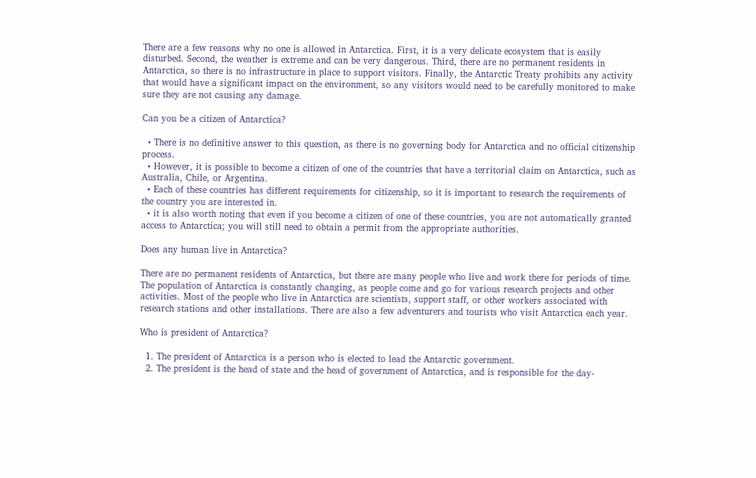There are a few reasons why no one is allowed in Antarctica. First, it is a very delicate ecosystem that is easily disturbed. Second, the weather is extreme and can be very dangerous. Third, there are no permanent residents in Antarctica, so there is no infrastructure in place to support visitors. Finally, the Antarctic Treaty prohibits any activity that would have a significant impact on the environment, so any visitors would need to be carefully monitored to make sure they are not causing any damage.

Can you be a citizen of Antarctica?

  • There is no definitive answer to this question, as there is no governing body for Antarctica and no official citizenship process.
  • However, it is possible to become a citizen of one of the countries that have a territorial claim on Antarctica, such as Australia, Chile, or Argentina.
  • Each of these countries has different requirements for citizenship, so it is important to research the requirements of the country you are interested in.
  • it is also worth noting that even if you become a citizen of one of these countries, you are not automatically granted access to Antarctica; you will still need to obtain a permit from the appropriate authorities.

Does any human live in Antarctica?

There are no permanent residents of Antarctica, but there are many people who live and work there for periods of time. The population of Antarctica is constantly changing, as people come and go for various research projects and other activities. Most of the people who live in Antarctica are scientists, support staff, or other workers associated with research stations and other installations. There are also a few adventurers and tourists who visit Antarctica each year.

Who is president of Antarctica?

  1. The president of Antarctica is a person who is elected to lead the Antarctic government.
  2. The president is the head of state and the head of government of Antarctica, and is responsible for the day-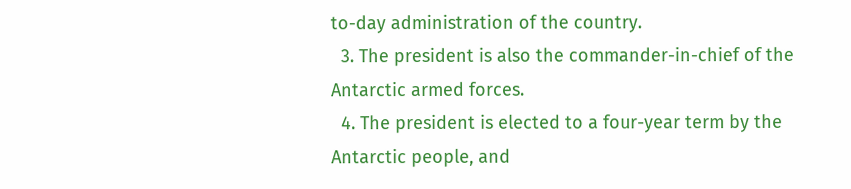to-day administration of the country.
  3. The president is also the commander-in-chief of the Antarctic armed forces.
  4. The president is elected to a four-year term by the Antarctic people, and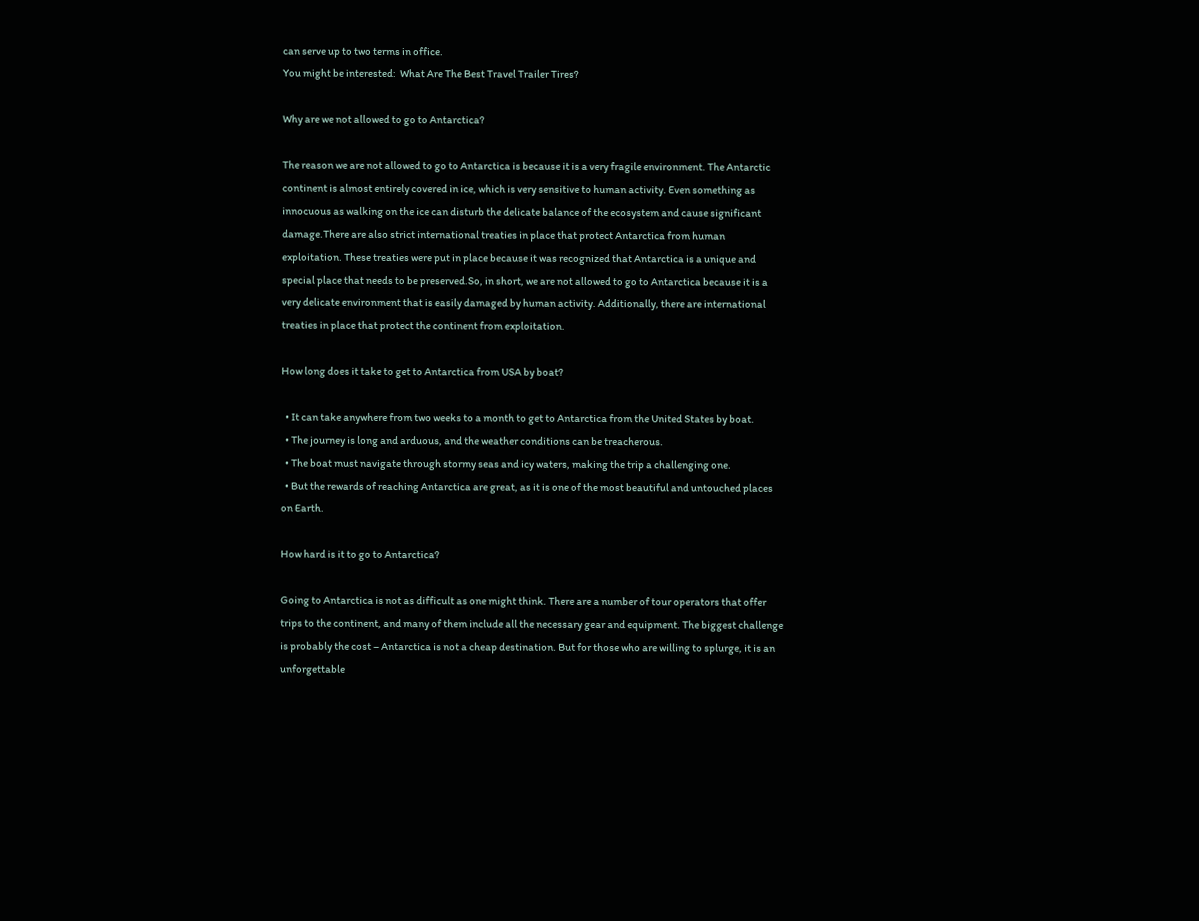can serve up to two terms in office.
You might be interested:  What Are The Best Travel Trailer Tires?

Why are we not allowed to go to Antarctica?

The reason we are not allowed to go to Antarctica is because it is a very fragile environment. The Antarctic continent is almost entirely covered in ice, which is very sensitive to human activity. Even something as innocuous as walking on the ice can disturb the delicate balance of the ecosystem and cause significant damage.There are also strict international treaties in place that protect Antarctica from human exploitation. These treaties were put in place because it was recognized that Antarctica is a unique and special place that needs to be preserved.So, in short, we are not allowed to go to Antarctica because it is a very delicate environment that is easily damaged by human activity. Additionally, there are international treaties in place that protect the continent from exploitation.

How long does it take to get to Antarctica from USA by boat?

  • It can take anywhere from two weeks to a month to get to Antarctica from the United States by boat.
  • The journey is long and arduous, and the weather conditions can be treacherous.
  • The boat must navigate through stormy seas and icy waters, making the trip a challenging one.
  • But the rewards of reaching Antarctica are great, as it is one of the most beautiful and untouched places on Earth.

How hard is it to go to Antarctica?

Going to Antarctica is not as difficult as one might think. There are a number of tour operators that offer trips to the continent, and many of them include all the necessary gear and equipment. The biggest challenge is probably the cost – Antarctica is not a cheap destination. But for those who are willing to splurge, it is an unforgettable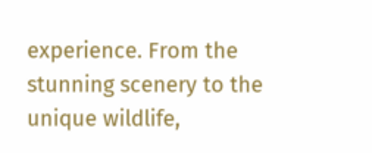experience. From the stunning scenery to the unique wildlife,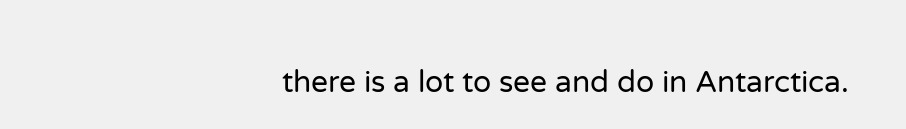there is a lot to see and do in Antarctica.